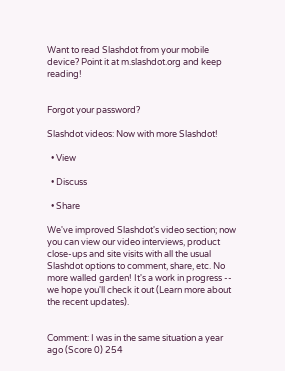Want to read Slashdot from your mobile device? Point it at m.slashdot.org and keep reading!


Forgot your password?

Slashdot videos: Now with more Slashdot!

  • View

  • Discuss

  • Share

We've improved Slashdot's video section; now you can view our video interviews, product close-ups and site visits with all the usual Slashdot options to comment, share, etc. No more walled garden! It's a work in progress -- we hope you'll check it out (Learn more about the recent updates).


Comment: I was in the same situation a year ago (Score 0) 254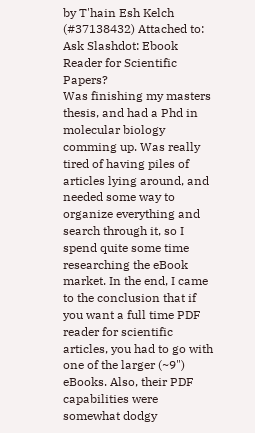by T'hain Esh Kelch (#37138432) Attached to: Ask Slashdot: Ebook Reader for Scientific Papers?
Was finishing my masters thesis, and had a Phd in molecular biology comming up. Was really tired of having piles of articles lying around, and needed some way to organize everything and search through it, so I spend quite some time researching the eBook market. In the end, I came to the conclusion that if you want a full time PDF reader for scientific articles, you had to go with one of the larger (~9") eBooks. Also, their PDF capabilities were somewhat dodgy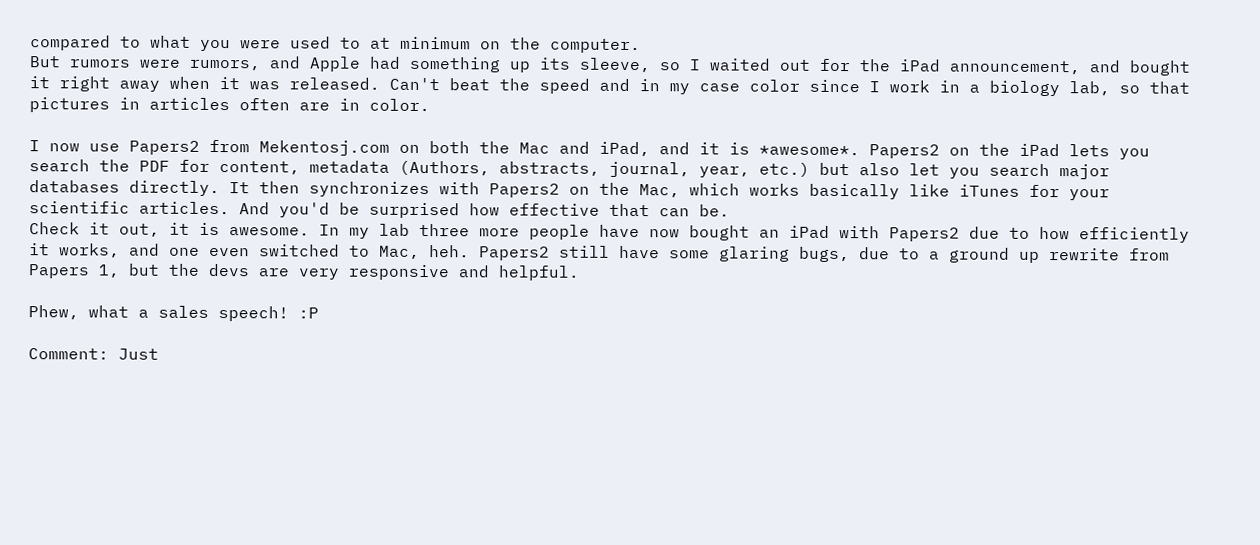compared to what you were used to at minimum on the computer.
But rumors were rumors, and Apple had something up its sleeve, so I waited out for the iPad announcement, and bought it right away when it was released. Can't beat the speed and in my case color since I work in a biology lab, so that pictures in articles often are in color.

I now use Papers2 from Mekentosj.com on both the Mac and iPad, and it is *awesome*. Papers2 on the iPad lets you search the PDF for content, metadata (Authors, abstracts, journal, year, etc.) but also let you search major databases directly. It then synchronizes with Papers2 on the Mac, which works basically like iTunes for your scientific articles. And you'd be surprised how effective that can be.
Check it out, it is awesome. In my lab three more people have now bought an iPad with Papers2 due to how efficiently it works, and one even switched to Mac, heh. Papers2 still have some glaring bugs, due to a ground up rewrite from Papers 1, but the devs are very responsive and helpful.

Phew, what a sales speech! :P

Comment: Just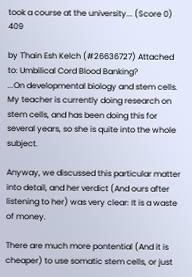took a course at the university... (Score 0) 409

by T'hain Esh Kelch (#26636727) Attached to: Umbilical Cord Blood Banking?
...On developmental biology and stem cells. My teacher is currently doing research on stem cells, and has been doing this for several years, so she is quite into the whole subject.

Anyway, we discussed this particular matter into detail, and her verdict (And ours after listening to her) was very clear: It is a waste of money.

There are much more pontential (And it is cheaper) to use somatic stem cells, or just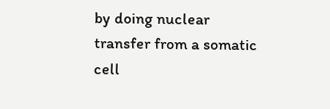by doing nuclear transfer from a somatic cell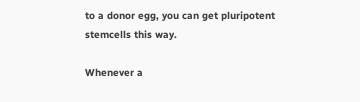to a donor egg, you can get pluripotent stemcells this way.

Whenever a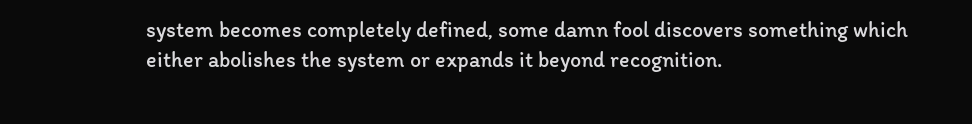system becomes completely defined, some damn fool discovers something which either abolishes the system or expands it beyond recognition.